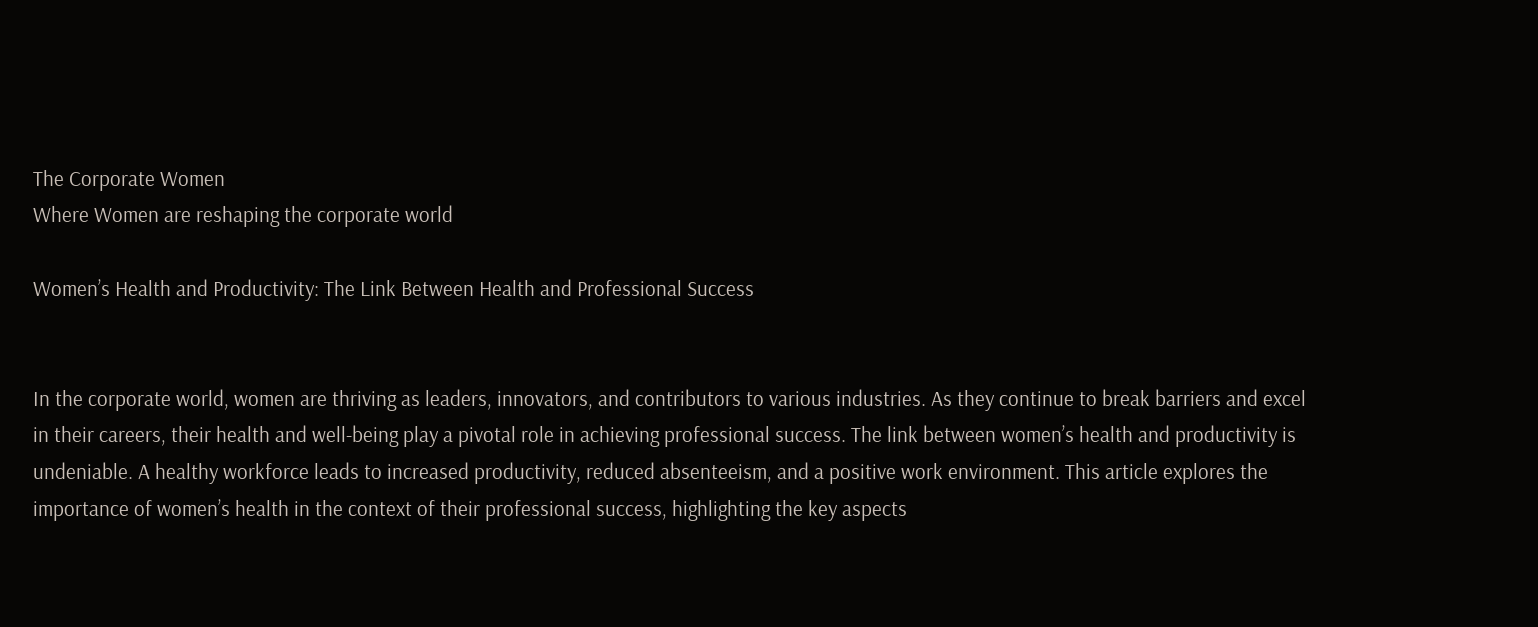The Corporate Women
Where Women are reshaping the corporate world

Women’s Health and Productivity: The Link Between Health and Professional Success


In the corporate world, women are thriving as leaders, innovators, and contributors to various industries. As they continue to break barriers and excel in their careers, their health and well-being play a pivotal role in achieving professional success. The link between women’s health and productivity is undeniable. A healthy workforce leads to increased productivity, reduced absenteeism, and a positive work environment. This article explores the importance of women’s health in the context of their professional success, highlighting the key aspects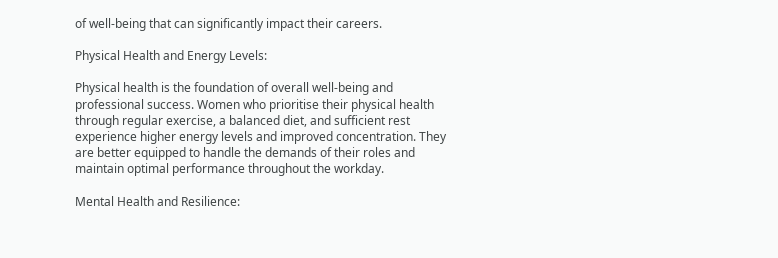of well-being that can significantly impact their careers.

Physical Health and Energy Levels:

Physical health is the foundation of overall well-being and professional success. Women who prioritise their physical health through regular exercise, a balanced diet, and sufficient rest experience higher energy levels and improved concentration. They are better equipped to handle the demands of their roles and maintain optimal performance throughout the workday.

Mental Health and Resilience: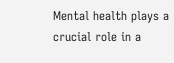Mental health plays a crucial role in a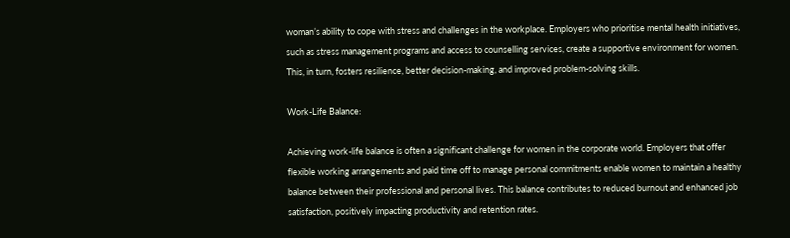woman’s ability to cope with stress and challenges in the workplace. Employers who prioritise mental health initiatives, such as stress management programs and access to counselling services, create a supportive environment for women. This, in turn, fosters resilience, better decision-making, and improved problem-solving skills.

Work-Life Balance:

Achieving work-life balance is often a significant challenge for women in the corporate world. Employers that offer flexible working arrangements and paid time off to manage personal commitments enable women to maintain a healthy balance between their professional and personal lives. This balance contributes to reduced burnout and enhanced job satisfaction, positively impacting productivity and retention rates.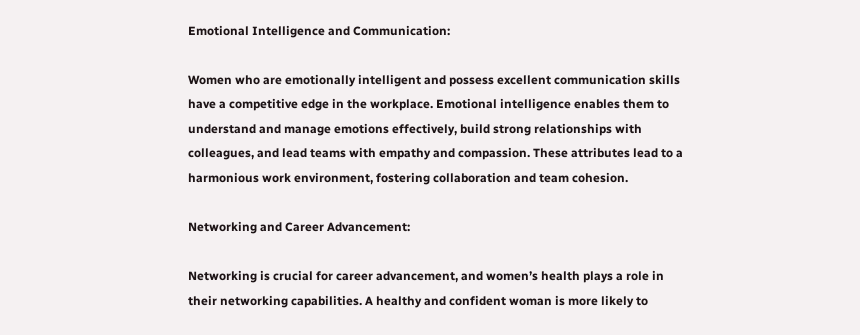Emotional Intelligence and Communication:

Women who are emotionally intelligent and possess excellent communication skills have a competitive edge in the workplace. Emotional intelligence enables them to understand and manage emotions effectively, build strong relationships with colleagues, and lead teams with empathy and compassion. These attributes lead to a harmonious work environment, fostering collaboration and team cohesion.

Networking and Career Advancement:

Networking is crucial for career advancement, and women’s health plays a role in their networking capabilities. A healthy and confident woman is more likely to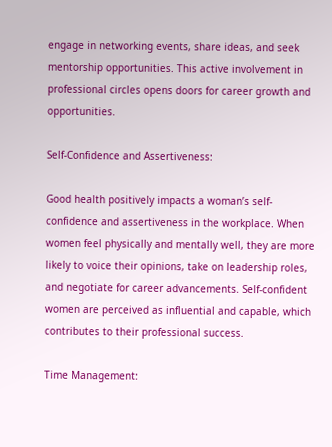engage in networking events, share ideas, and seek mentorship opportunities. This active involvement in professional circles opens doors for career growth and opportunities.

Self-Confidence and Assertiveness:

Good health positively impacts a woman’s self-confidence and assertiveness in the workplace. When women feel physically and mentally well, they are more likely to voice their opinions, take on leadership roles, and negotiate for career advancements. Self-confident women are perceived as influential and capable, which contributes to their professional success.

Time Management: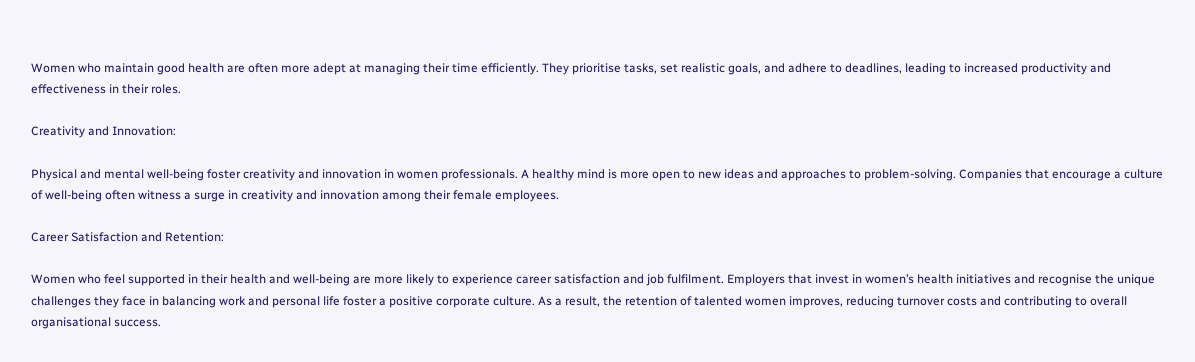Women who maintain good health are often more adept at managing their time efficiently. They prioritise tasks, set realistic goals, and adhere to deadlines, leading to increased productivity and effectiveness in their roles.

Creativity and Innovation:

Physical and mental well-being foster creativity and innovation in women professionals. A healthy mind is more open to new ideas and approaches to problem-solving. Companies that encourage a culture of well-being often witness a surge in creativity and innovation among their female employees.

Career Satisfaction and Retention:

Women who feel supported in their health and well-being are more likely to experience career satisfaction and job fulfilment. Employers that invest in women’s health initiatives and recognise the unique challenges they face in balancing work and personal life foster a positive corporate culture. As a result, the retention of talented women improves, reducing turnover costs and contributing to overall organisational success.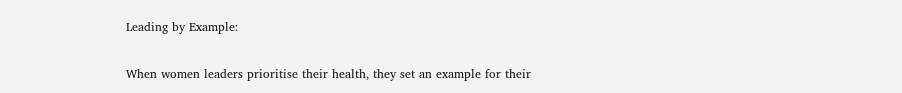Leading by Example:

When women leaders prioritise their health, they set an example for their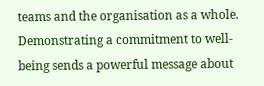teams and the organisation as a whole. Demonstrating a commitment to well-being sends a powerful message about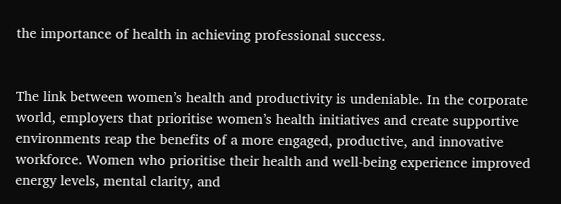the importance of health in achieving professional success.


The link between women’s health and productivity is undeniable. In the corporate world, employers that prioritise women’s health initiatives and create supportive environments reap the benefits of a more engaged, productive, and innovative workforce. Women who prioritise their health and well-being experience improved energy levels, mental clarity, and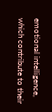emotional intelligence, which contribute to their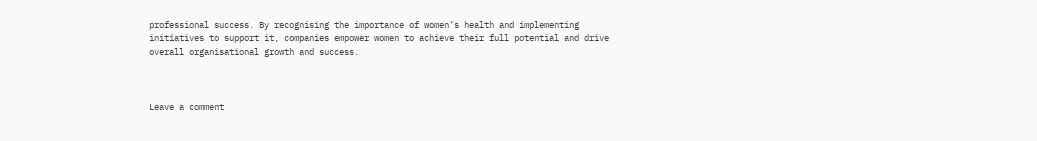professional success. By recognising the importance of women’s health and implementing initiatives to support it, companies empower women to achieve their full potential and drive overall organisational growth and success.



Leave a comment